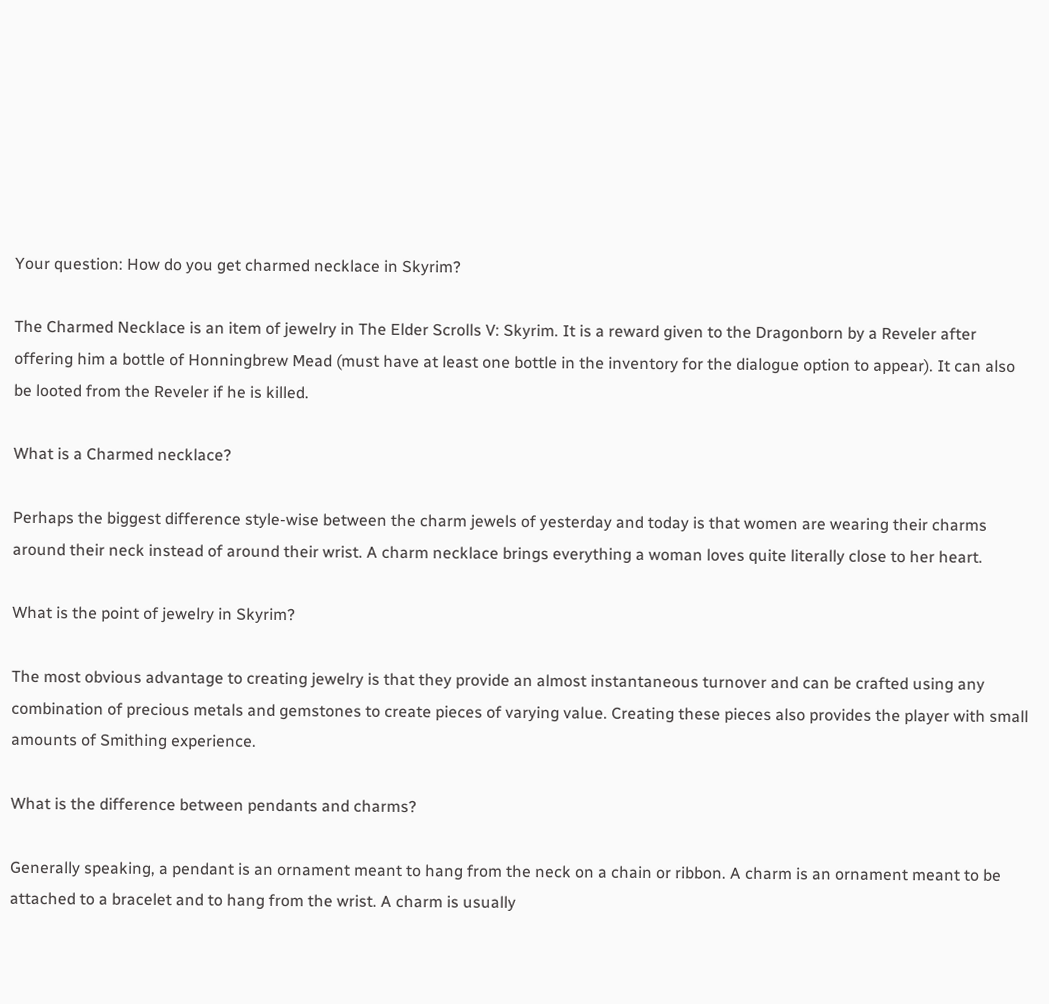Your question: How do you get charmed necklace in Skyrim?

The Charmed Necklace is an item of jewelry in The Elder Scrolls V: Skyrim. It is a reward given to the Dragonborn by a Reveler after offering him a bottle of Honningbrew Mead (must have at least one bottle in the inventory for the dialogue option to appear). It can also be looted from the Reveler if he is killed.

What is a Charmed necklace?

Perhaps the biggest difference style-wise between the charm jewels of yesterday and today is that women are wearing their charms around their neck instead of around their wrist. A charm necklace brings everything a woman loves quite literally close to her heart.

What is the point of jewelry in Skyrim?

The most obvious advantage to creating jewelry is that they provide an almost instantaneous turnover and can be crafted using any combination of precious metals and gemstones to create pieces of varying value. Creating these pieces also provides the player with small amounts of Smithing experience.

What is the difference between pendants and charms?

Generally speaking, a pendant is an ornament meant to hang from the neck on a chain or ribbon. A charm is an ornament meant to be attached to a bracelet and to hang from the wrist. A charm is usually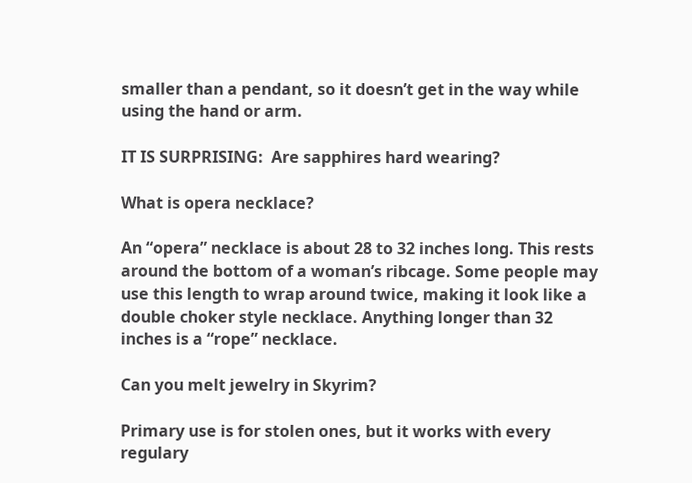smaller than a pendant, so it doesn’t get in the way while using the hand or arm.

IT IS SURPRISING:  Are sapphires hard wearing?

What is opera necklace?

An “opera” necklace is about 28 to 32 inches long. This rests around the bottom of a woman’s ribcage. Some people may use this length to wrap around twice, making it look like a double choker style necklace. Anything longer than 32 inches is a “rope” necklace.

Can you melt jewelry in Skyrim?

Primary use is for stolen ones, but it works with every regulary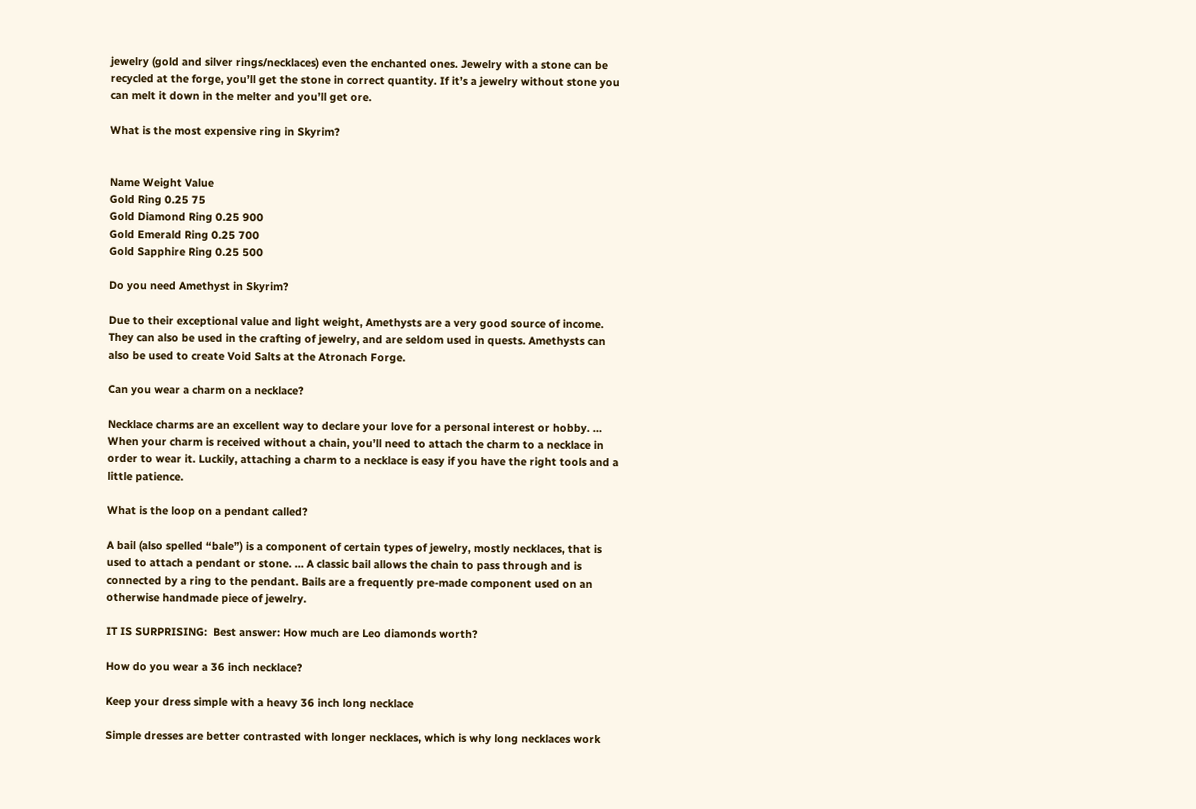jewelry (gold and silver rings/necklaces) even the enchanted ones. Jewelry with a stone can be recycled at the forge, you’ll get the stone in correct quantity. If it’s a jewelry without stone you can melt it down in the melter and you’ll get ore.

What is the most expensive ring in Skyrim?


Name Weight Value
Gold Ring 0.25 75
Gold Diamond Ring 0.25 900
Gold Emerald Ring 0.25 700
Gold Sapphire Ring 0.25 500

Do you need Amethyst in Skyrim?

Due to their exceptional value and light weight, Amethysts are a very good source of income. They can also be used in the crafting of jewelry, and are seldom used in quests. Amethysts can also be used to create Void Salts at the Atronach Forge.

Can you wear a charm on a necklace?

Necklace charms are an excellent way to declare your love for a personal interest or hobby. … When your charm is received without a chain, you’ll need to attach the charm to a necklace in order to wear it. Luckily, attaching a charm to a necklace is easy if you have the right tools and a little patience.

What is the loop on a pendant called?

A bail (also spelled “bale”) is a component of certain types of jewelry, mostly necklaces, that is used to attach a pendant or stone. … A classic bail allows the chain to pass through and is connected by a ring to the pendant. Bails are a frequently pre-made component used on an otherwise handmade piece of jewelry.

IT IS SURPRISING:  Best answer: How much are Leo diamonds worth?

How do you wear a 36 inch necklace?

Keep your dress simple with a heavy 36 inch long necklace

Simple dresses are better contrasted with longer necklaces, which is why long necklaces work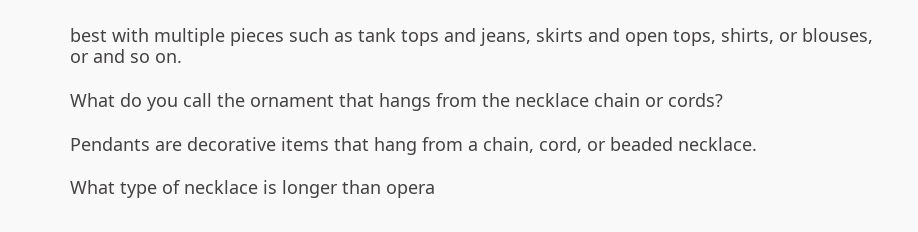best with multiple pieces such as tank tops and jeans, skirts and open tops, shirts, or blouses, or and so on.

What do you call the ornament that hangs from the necklace chain or cords?

Pendants are decorative items that hang from a chain, cord, or beaded necklace.

What type of necklace is longer than opera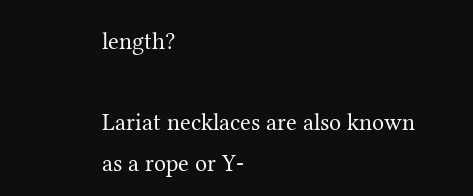length?

Lariat necklaces are also known as a rope or Y-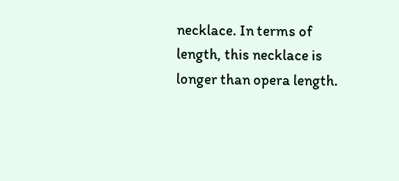necklace. In terms of length, this necklace is longer than opera length.